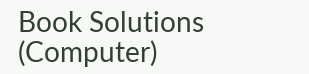Book Solutions (Computer)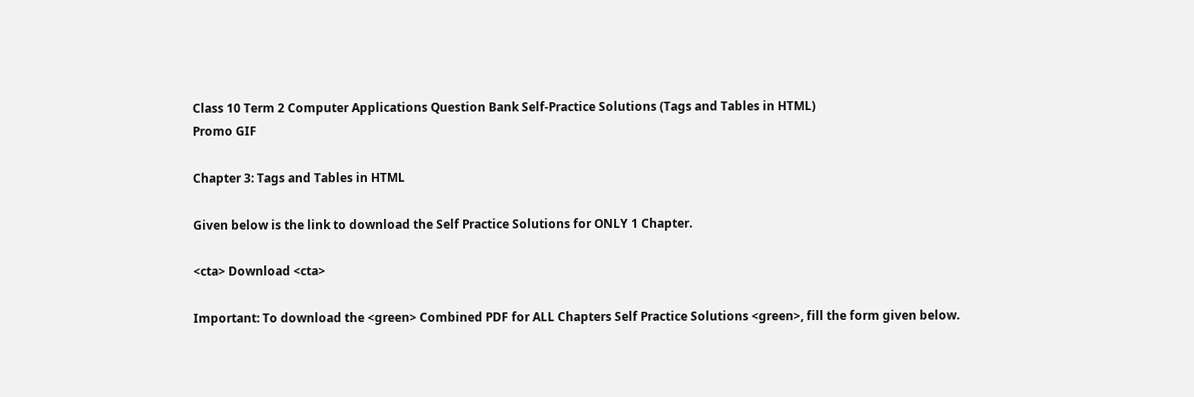Class 10 Term 2 Computer Applications Question Bank Self-Practice Solutions (Tags and Tables in HTML)
Promo GIF

Chapter 3: Tags and Tables in HTML

Given below is the link to download the Self Practice Solutions for ONLY 1 Chapter.

<cta> Download <cta>

Important: To download the <green> Combined PDF for ALL Chapters Self Practice Solutions <green>, fill the form given below.